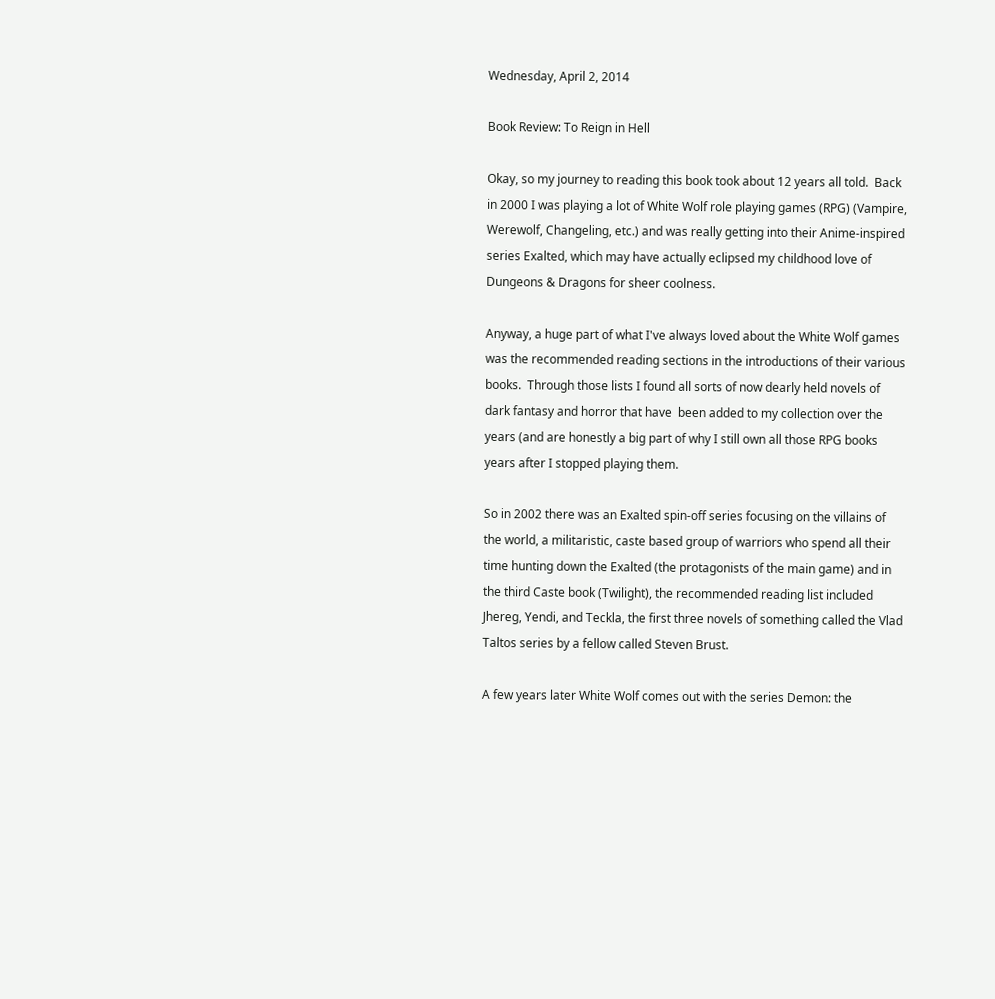Wednesday, April 2, 2014

Book Review: To Reign in Hell

Okay, so my journey to reading this book took about 12 years all told.  Back in 2000 I was playing a lot of White Wolf role playing games (RPG) (Vampire, Werewolf, Changeling, etc.) and was really getting into their Anime-inspired series Exalted, which may have actually eclipsed my childhood love of Dungeons & Dragons for sheer coolness.

Anyway, a huge part of what I've always loved about the White Wolf games was the recommended reading sections in the introductions of their various books.  Through those lists I found all sorts of now dearly held novels of dark fantasy and horror that have  been added to my collection over the years (and are honestly a big part of why I still own all those RPG books years after I stopped playing them.

So in 2002 there was an Exalted spin-off series focusing on the villains of the world, a militaristic, caste based group of warriors who spend all their time hunting down the Exalted (the protagonists of the main game) and in the third Caste book (Twilight), the recommended reading list included Jhereg, Yendi, and Teckla, the first three novels of something called the Vlad Taltos series by a fellow called Steven Brust.

A few years later White Wolf comes out with the series Demon: the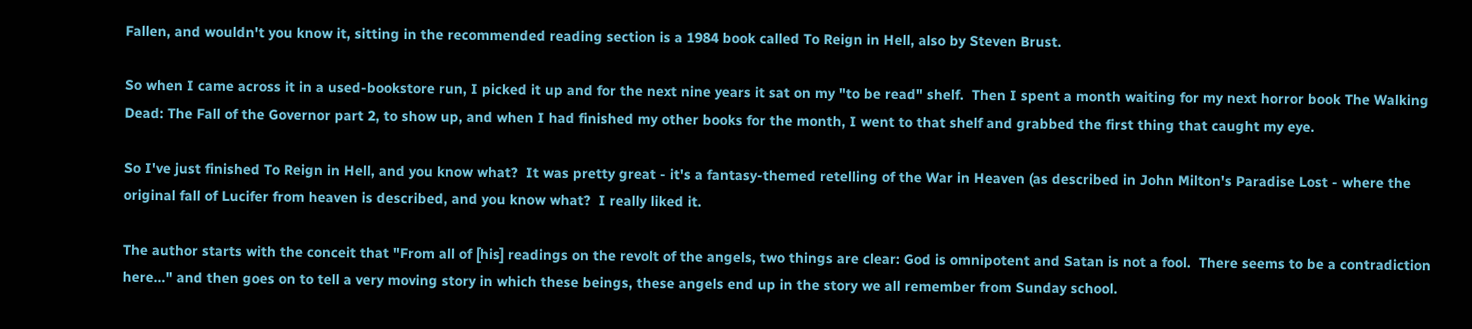Fallen, and wouldn't you know it, sitting in the recommended reading section is a 1984 book called To Reign in Hell, also by Steven Brust.

So when I came across it in a used-bookstore run, I picked it up and for the next nine years it sat on my "to be read" shelf.  Then I spent a month waiting for my next horror book The Walking Dead: The Fall of the Governor part 2, to show up, and when I had finished my other books for the month, I went to that shelf and grabbed the first thing that caught my eye.

So I've just finished To Reign in Hell, and you know what?  It was pretty great - it's a fantasy-themed retelling of the War in Heaven (as described in John Milton's Paradise Lost - where the original fall of Lucifer from heaven is described, and you know what?  I really liked it.

The author starts with the conceit that "From all of [his] readings on the revolt of the angels, two things are clear: God is omnipotent and Satan is not a fool.  There seems to be a contradiction here…" and then goes on to tell a very moving story in which these beings, these angels end up in the story we all remember from Sunday school.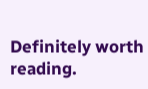Definitely worth reading.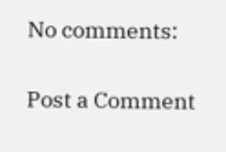No comments:

Post a Comment